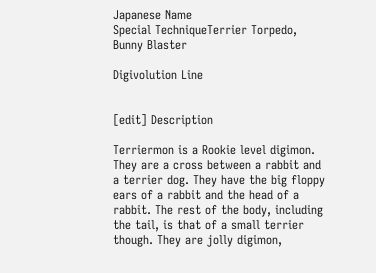Japanese Name
Special TechniqueTerrier Torpedo, Bunny Blaster

Digivolution Line


[edit] Description

Terriermon is a Rookie level digimon. They are a cross between a rabbit and a terrier dog. They have the big floppy ears of a rabbit and the head of a rabbit. The rest of the body, including the tail, is that of a small terrier though. They are jolly digimon,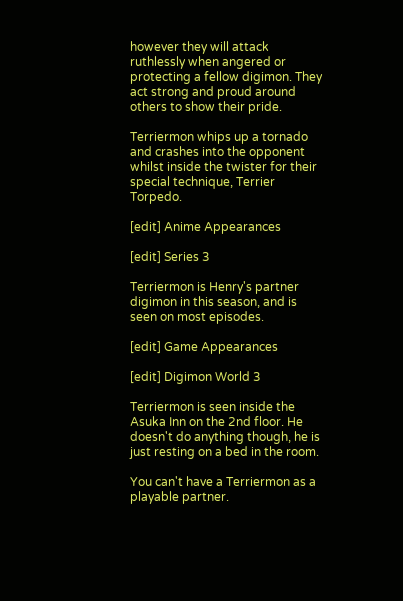however they will attack ruthlessly when angered or protecting a fellow digimon. They act strong and proud around others to show their pride.

Terriermon whips up a tornado and crashes into the opponent whilst inside the twister for their special technique, Terrier Torpedo.

[edit] Anime Appearances

[edit] Series 3

Terriermon is Henry's partner digimon in this season, and is seen on most episodes.

[edit] Game Appearances

[edit] Digimon World 3

Terriermon is seen inside the Asuka Inn on the 2nd floor. He doesn't do anything though, he is just resting on a bed in the room.

You can't have a Terriermon as a playable partner.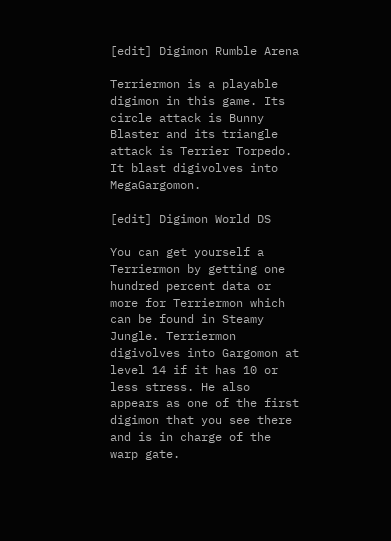[edit] Digimon Rumble Arena

Terriermon is a playable digimon in this game. Its circle attack is Bunny Blaster and its triangle attack is Terrier Torpedo. It blast digivolves into MegaGargomon.

[edit] Digimon World DS

You can get yourself a Terriermon by getting one hundred percent data or more for Terriermon which can be found in Steamy Jungle. Terriermon digivolves into Gargomon at level 14 if it has 10 or less stress. He also appears as one of the first digimon that you see there and is in charge of the warp gate.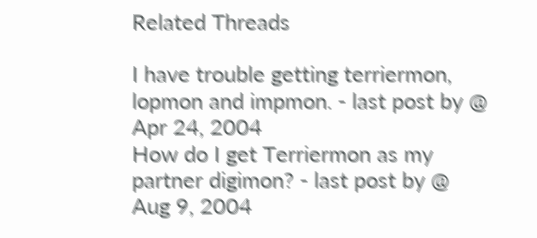Related Threads

I have trouble getting terriermon, lopmon and impmon. - last post by @ Apr 24, 2004
How do I get Terriermon as my partner digimon? - last post by @ Aug 9, 2004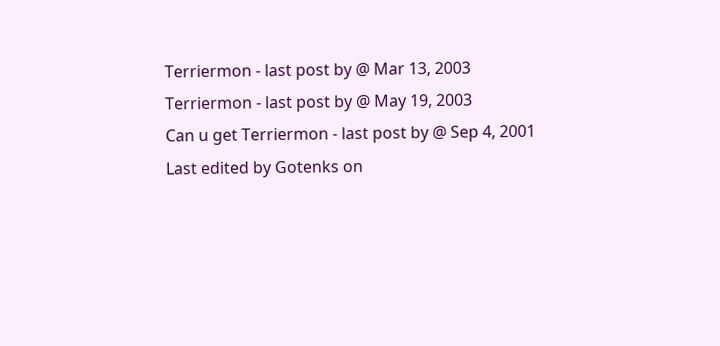Terriermon - last post by @ Mar 13, 2003
Terriermon - last post by @ May 19, 2003
Can u get Terriermon - last post by @ Sep 4, 2001
Last edited by Gotenks on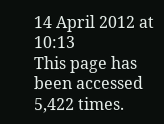14 April 2012 at 10:13
This page has been accessed 5,422 times.